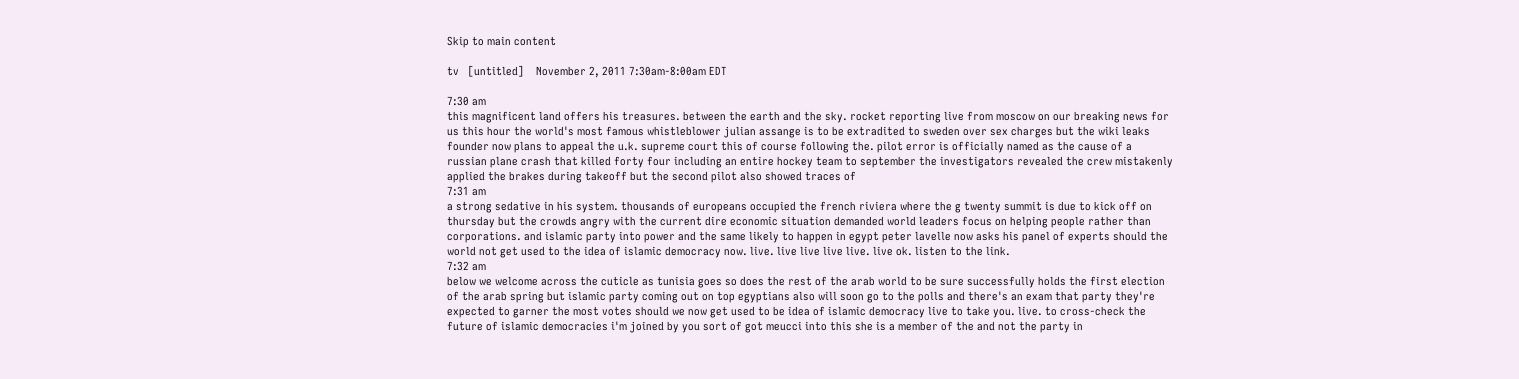Skip to main content

tv   [untitled]    November 2, 2011 7:30am-8:00am EDT

7:30 am
this magnificent land offers his treasures. between the earth and the sky. rocket reporting live from moscow on our breaking news for us this hour the world's most famous whistleblower julian assange is to be extradited to sweden over sex charges but the wiki leaks founder now plans to appeal the u.k. supreme court this of course following the. pilot error is officially named as the cause of a russian plane crash that killed forty four including an entire hockey team to september the investigators revealed the crew mistakenly applied the brakes during takeoff but the second pilot also showed traces of
7:31 am
a strong sedative in his system. thousands of europeans occupied the french riviera where the g twenty summit is due to kick off on thursday but the crowds angry with the current dire economic situation demanded world leaders focus on helping people rather than corporations. and islamic party into power and the same likely to happen in egypt peter lavelle now asks his panel of experts should the world not get used to the idea of islamic democracy now. live. live live live live. live ok. listen to the link.
7:32 am
below we welcome across the cuticle as tunisia goes so does the rest of the arab world to be sure successfully holds the first election of the arab spring but islamic party coming out on top egyptians also will soon go to the polls and there's an exam that party they're expected to garner the most votes should we now get used to be idea of islamic democracy live to take you. live. to cross-check the future of islamic democracies i'm joined by you sort of got meucci into this she is a member of the and not the party in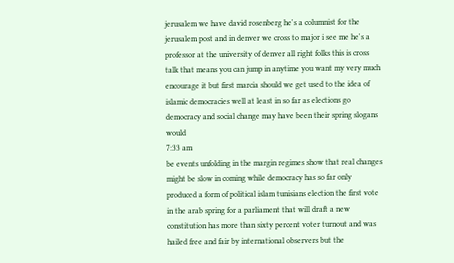jerusalem we have david rosenberg he's a columnist for the jerusalem post and in denver we cross to major i see me he's a professor at the university of denver all right folks this is cross talk that means you can jump in anytime you want my very much encourage it but first marcia should we get used to the idea of islamic democracies well at least in so far as elections go democracy and social change may have been their spring slogans would
7:33 am
be events unfolding in the margin regimes show that real changes might be slow in coming while democracy has so far only produced a form of political islam tunisians election the first vote in the arab spring for a parliament that will draft a new constitution has more than sixty percent voter turnout and was hailed free and fair by international observers but the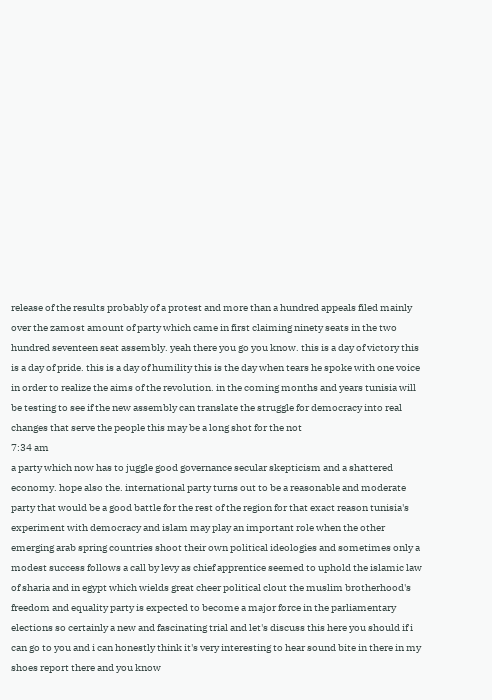release of the results probably of a protest and more than a hundred appeals filed mainly over the zamost amount of party which came in first claiming ninety seats in the two hundred seventeen seat assembly. yeah there you go you know. this is a day of victory this is a day of pride. this is a day of humility this is the day when tears he spoke with one voice in order to realize the aims of the revolution. in the coming months and years tunisia will be testing to see if the new assembly can translate the struggle for democracy into real changes that serve the people this may be a long shot for the not
7:34 am
a party which now has to juggle good governance secular skepticism and a shattered economy. hope also the. international party turns out to be a reasonable and moderate party that would be a good battle for the rest of the region for that exact reason tunisia's experiment with democracy and islam may play an important role when the other emerging arab spring countries shoot their own political ideologies and sometimes only a modest success follows a call by levy as chief apprentice seemed to uphold the islamic law of sharia and in egypt which wields great cheer political clout the muslim brotherhood's freedom and equality party is expected to become a major force in the parliamentary elections so certainly a new and fascinating trial and let's discuss this here you should if i can go to you and i can honestly think it's very interesting to hear sound bite in there in my shoes report there and you know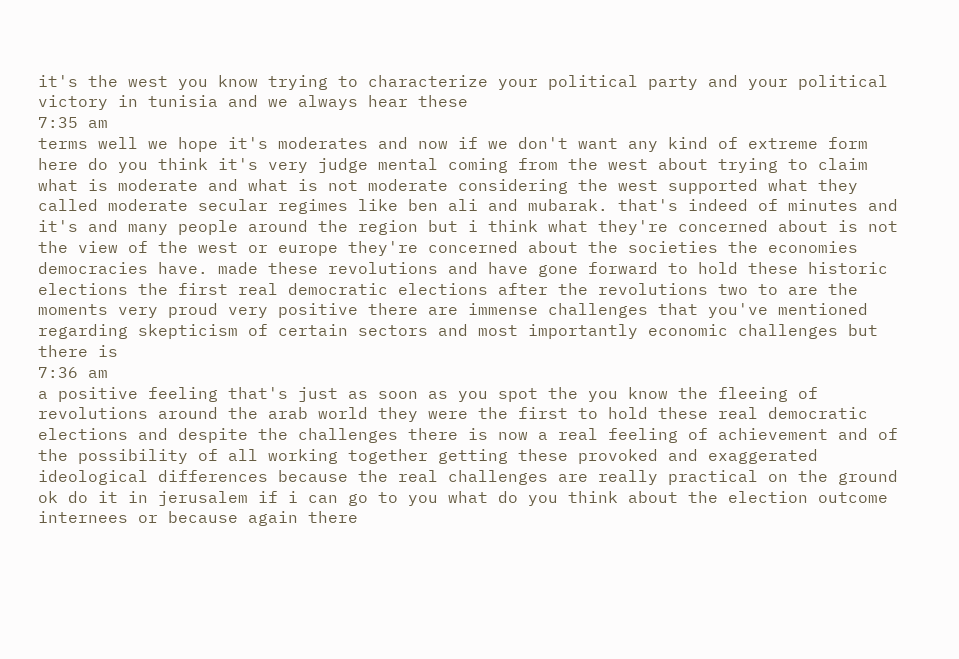it's the west you know trying to characterize your political party and your political victory in tunisia and we always hear these
7:35 am
terms well we hope it's moderates and now if we don't want any kind of extreme form here do you think it's very judge mental coming from the west about trying to claim what is moderate and what is not moderate considering the west supported what they called moderate secular regimes like ben ali and mubarak. that's indeed of minutes and it's and many people around the region but i think what they're concerned about is not the view of the west or europe they're concerned about the societies the economies democracies have. made these revolutions and have gone forward to hold these historic elections the first real democratic elections after the revolutions two to are the moments very proud very positive there are immense challenges that you've mentioned regarding skepticism of certain sectors and most importantly economic challenges but there is
7:36 am
a positive feeling that's just as soon as you spot the you know the fleeing of revolutions around the arab world they were the first to hold these real democratic elections and despite the challenges there is now a real feeling of achievement and of the possibility of all working together getting these provoked and exaggerated ideological differences because the real challenges are really practical on the ground ok do it in jerusalem if i can go to you what do you think about the election outcome internees or because again there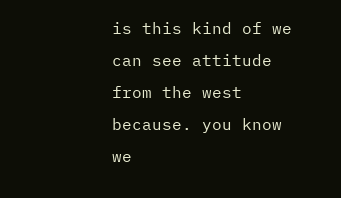is this kind of we can see attitude from the west because. you know we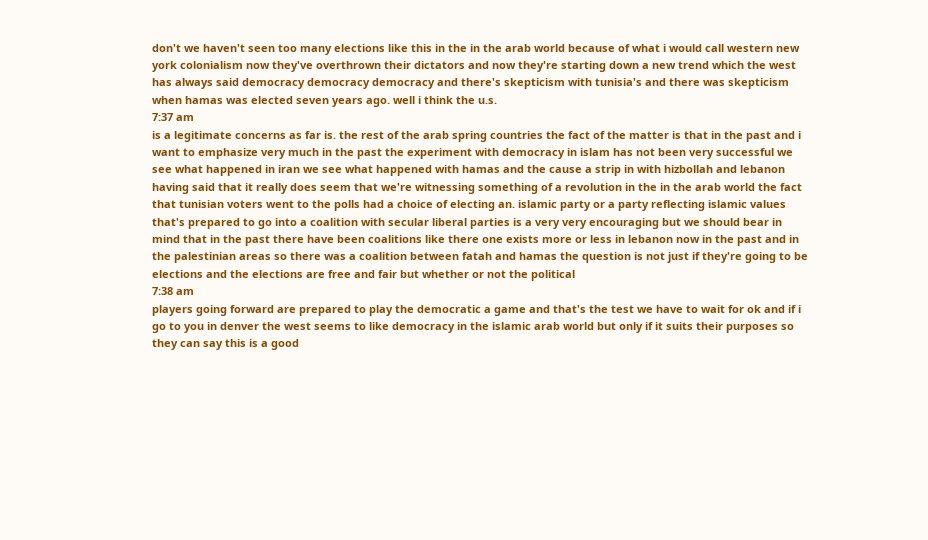don't we haven't seen too many elections like this in the in the arab world because of what i would call western new york colonialism now they've overthrown their dictators and now they're starting down a new trend which the west has always said democracy democracy democracy and there's skepticism with tunisia's and there was skepticism when hamas was elected seven years ago. well i think the u.s.
7:37 am
is a legitimate concerns as far is. the rest of the arab spring countries the fact of the matter is that in the past and i want to emphasize very much in the past the experiment with democracy in islam has not been very successful we see what happened in iran we see what happened with hamas and the cause a strip in with hizbollah and lebanon having said that it really does seem that we're witnessing something of a revolution in the in the arab world the fact that tunisian voters went to the polls had a choice of electing an. islamic party or a party reflecting islamic values that's prepared to go into a coalition with secular liberal parties is a very very encouraging but we should bear in mind that in the past there have been coalitions like there one exists more or less in lebanon now in the past and in the palestinian areas so there was a coalition between fatah and hamas the question is not just if they're going to be elections and the elections are free and fair but whether or not the political
7:38 am
players going forward are prepared to play the democratic a game and that's the test we have to wait for ok and if i go to you in denver the west seems to like democracy in the islamic arab world but only if it suits their purposes so they can say this is a good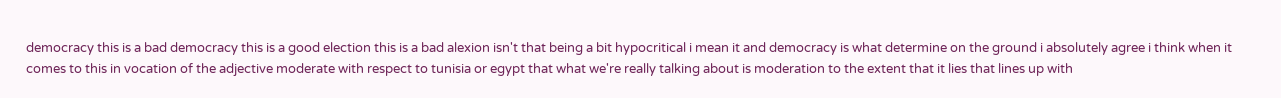democracy this is a bad democracy this is a good election this is a bad alexion isn't that being a bit hypocritical i mean it and democracy is what determine on the ground i absolutely agree i think when it comes to this in vocation of the adjective moderate with respect to tunisia or egypt that what we're really talking about is moderation to the extent that it lies that lines up with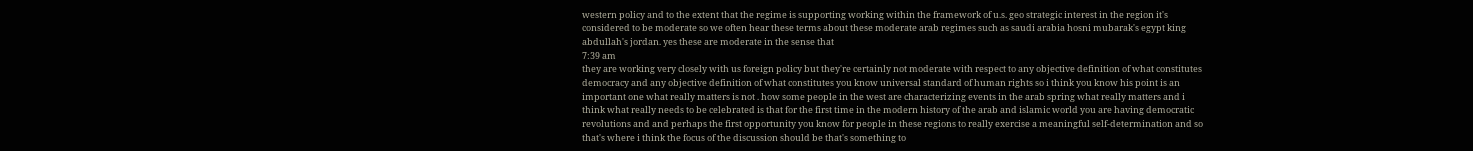western policy and to the extent that the regime is supporting working within the framework of u.s. geo strategic interest in the region it's considered to be moderate so we often hear these terms about these moderate arab regimes such as saudi arabia hosni mubarak's egypt king abdullah's jordan. yes these are moderate in the sense that
7:39 am
they are working very closely with us foreign policy but they're certainly not moderate with respect to any objective definition of what constitutes democracy and any objective definition of what constitutes you know universal standard of human rights so i think you know his point is an important one what really matters is not . how some people in the west are characterizing events in the arab spring what really matters and i think what really needs to be celebrated is that for the first time in the modern history of the arab and islamic world you are having democratic revolutions and and perhaps the first opportunity you know for people in these regions to really exercise a meaningful self-determination and so that's where i think the focus of the discussion should be that's something to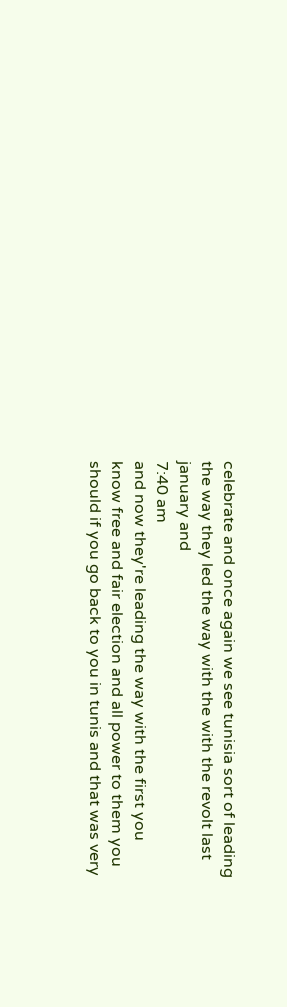celebrate and once again we see tunisia sort of leading the way they led the way with the with the revolt last january and
7:40 am
and now they're leading the way with the first you know free and fair election and all power to them you should if you go back to you in tunis and that was very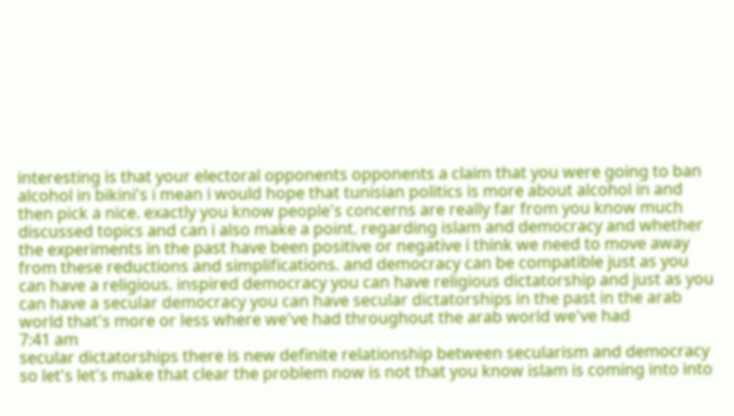interesting is that your electoral opponents opponents a claim that you were going to ban alcohol in bikini's i mean i would hope that tunisian politics is more about alcohol in and then pick a nice. exactly you know people's concerns are really far from you know much discussed topics and can i also make a point. regarding islam and democracy and whether the experiments in the past have been positive or negative i think we need to move away from these reductions and simplifications. and democracy can be compatible just as you can have a religious. inspired democracy you can have religious dictatorship and just as you can have a secular democracy you can have secular dictatorships in the past in the arab world that's more or less where we've had throughout the arab world we've had
7:41 am
secular dictatorships there is new definite relationship between secularism and democracy so let's let's make that clear the problem now is not that you know islam is coming into into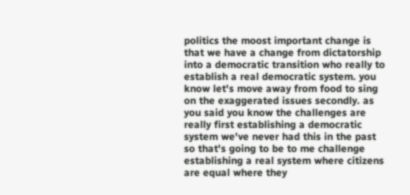politics the moost important change is that we have a change from dictatorship into a democratic transition who really to establish a real democratic system. you know let's move away from food to sing on the exaggerated issues secondly. as you said you know the challenges are really first establishing a democratic system we've never had this in the past so that's going to be to me challenge establishing a real system where citizens are equal where they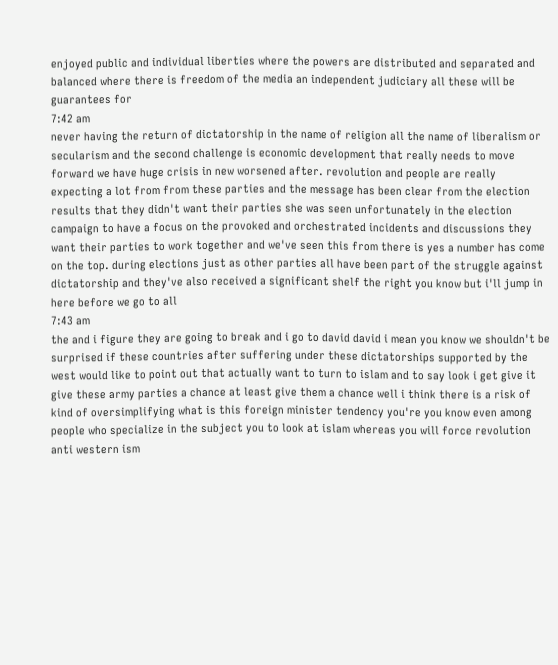enjoyed public and individual liberties where the powers are distributed and separated and balanced where there is freedom of the media an independent judiciary all these will be guarantees for
7:42 am
never having the return of dictatorship in the name of religion all the name of liberalism or secularism and the second challenge is economic development that really needs to move forward we have huge crisis in new worsened after. revolution and people are really expecting a lot from from these parties and the message has been clear from the election results that they didn't want their parties she was seen unfortunately in the election campaign to have a focus on the provoked and orchestrated incidents and discussions they want their parties to work together and we've seen this from there is yes a number has come on the top. during elections just as other parties all have been part of the struggle against dictatorship and they've also received a significant shelf the right you know but i'll jump in here before we go to all
7:43 am
the and i figure they are going to break and i go to david david i mean you know we shouldn't be surprised if these countries after suffering under these dictatorships supported by the west would like to point out that actually want to turn to islam and to say look i get give it give these army parties a chance at least give them a chance well i think there is a risk of kind of oversimplifying what is this foreign minister tendency you're you know even among people who specialize in the subject you to look at islam whereas you will force revolution anti western ism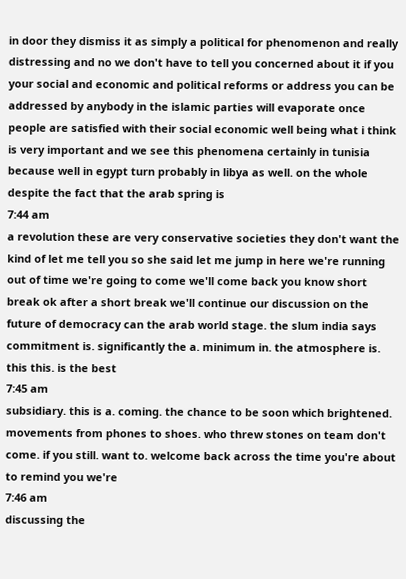in door they dismiss it as simply a political for phenomenon and really distressing and no we don't have to tell you concerned about it if you your social and economic and political reforms or address you can be addressed by anybody in the islamic parties will evaporate once people are satisfied with their social economic well being what i think is very important and we see this phenomena certainly in tunisia because well in egypt turn probably in libya as well. on the whole despite the fact that the arab spring is
7:44 am
a revolution these are very conservative societies they don't want the kind of let me tell you so she said let me jump in here we're running out of time we're going to come we'll come back you know short break ok after a short break we'll continue our discussion on the future of democracy can the arab world stage. the slum india says commitment is. significantly the a. minimum in. the atmosphere is. this this. is the best
7:45 am
subsidiary. this is a. coming. the chance to be soon which brightened. movements from phones to shoes. who threw stones on team don't come. if you still. want to. welcome back across the time you're about to remind you we're
7:46 am
discussing the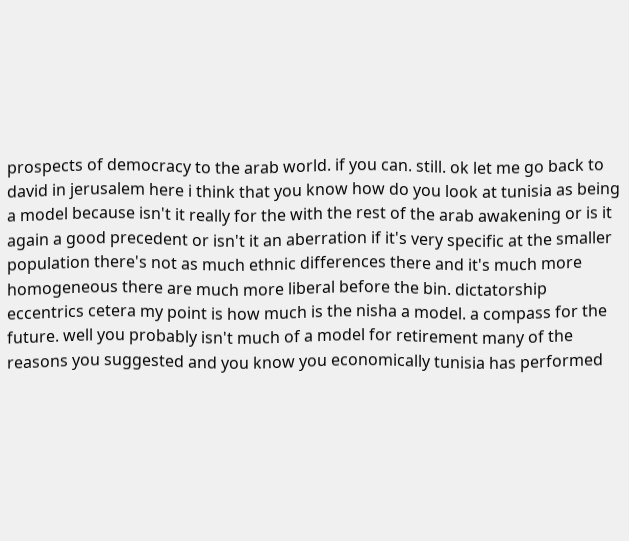prospects of democracy to the arab world. if you can. still. ok let me go back to david in jerusalem here i think that you know how do you look at tunisia as being a model because isn't it really for the with the rest of the arab awakening or is it again a good precedent or isn't it an aberration if it's very specific at the smaller population there's not as much ethnic differences there and it's much more homogeneous there are much more liberal before the bin. dictatorship eccentrics cetera my point is how much is the nisha a model. a compass for the future. well you probably isn't much of a model for retirement many of the reasons you suggested and you know you economically tunisia has performed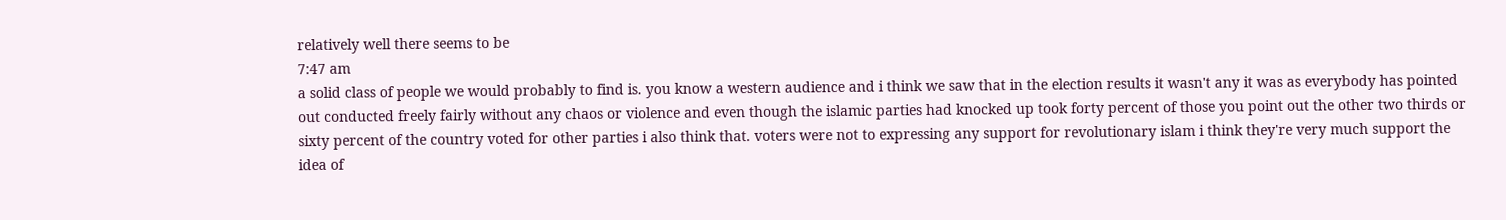relatively well there seems to be
7:47 am
a solid class of people we would probably to find is. you know a western audience and i think we saw that in the election results it wasn't any it was as everybody has pointed out conducted freely fairly without any chaos or violence and even though the islamic parties had knocked up took forty percent of those you point out the other two thirds or sixty percent of the country voted for other parties i also think that. voters were not to expressing any support for revolutionary islam i think they're very much support the idea of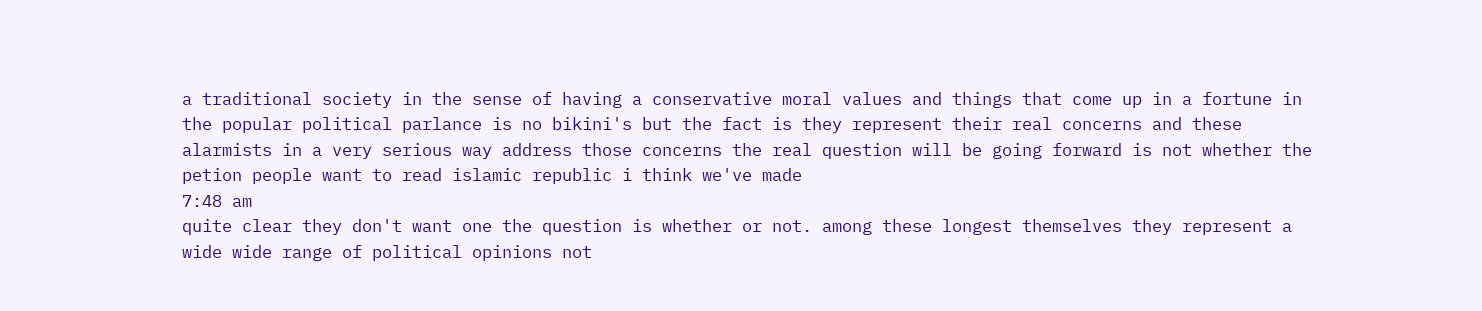a traditional society in the sense of having a conservative moral values and things that come up in a fortune in the popular political parlance is no bikini's but the fact is they represent their real concerns and these alarmists in a very serious way address those concerns the real question will be going forward is not whether the petion people want to read islamic republic i think we've made
7:48 am
quite clear they don't want one the question is whether or not. among these longest themselves they represent a wide wide range of political opinions not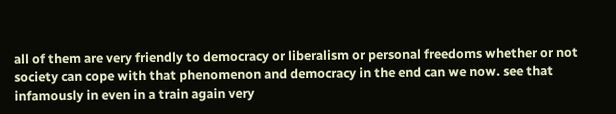all of them are very friendly to democracy or liberalism or personal freedoms whether or not society can cope with that phenomenon and democracy in the end can we now. see that infamously in even in a train again very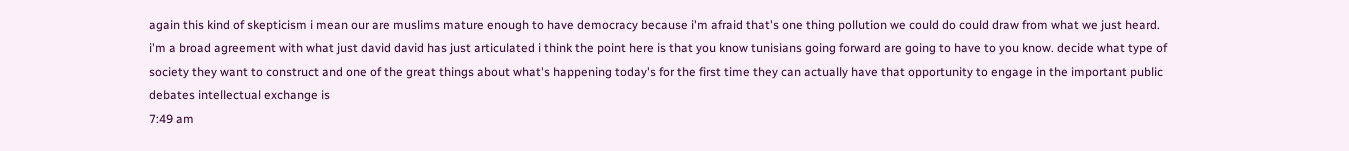again this kind of skepticism i mean our are muslims mature enough to have democracy because i'm afraid that's one thing pollution we could do could draw from what we just heard. i'm a broad agreement with what just david david has just articulated i think the point here is that you know tunisians going forward are going to have to you know. decide what type of society they want to construct and one of the great things about what's happening today's for the first time they can actually have that opportunity to engage in the important public debates intellectual exchange is
7:49 am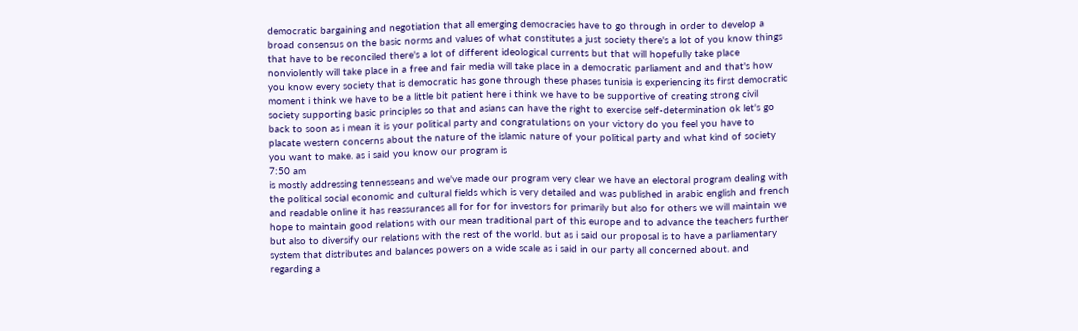democratic bargaining and negotiation that all emerging democracies have to go through in order to develop a broad consensus on the basic norms and values of what constitutes a just society there's a lot of you know things that have to be reconciled there's a lot of different ideological currents but that will hopefully take place nonviolently will take place in a free and fair media will take place in a democratic parliament and and that's how you know every society that is democratic has gone through these phases tunisia is experiencing its first democratic moment i think we have to be a little bit patient here i think we have to be supportive of creating strong civil society supporting basic principles so that and asians can have the right to exercise self-determination ok let's go back to soon as i mean it is your political party and congratulations on your victory do you feel you have to placate western concerns about the nature of the islamic nature of your political party and what kind of society you want to make. as i said you know our program is
7:50 am
is mostly addressing tennesseans and we've made our program very clear we have an electoral program dealing with the political social economic and cultural fields which is very detailed and was published in arabic english and french and readable online it has reassurances all for for for investors for primarily but also for others we will maintain we hope to maintain good relations with our mean traditional part of this europe and to advance the teachers further but also to diversify our relations with the rest of the world. but as i said our proposal is to have a parliamentary system that distributes and balances powers on a wide scale as i said in our party all concerned about. and regarding a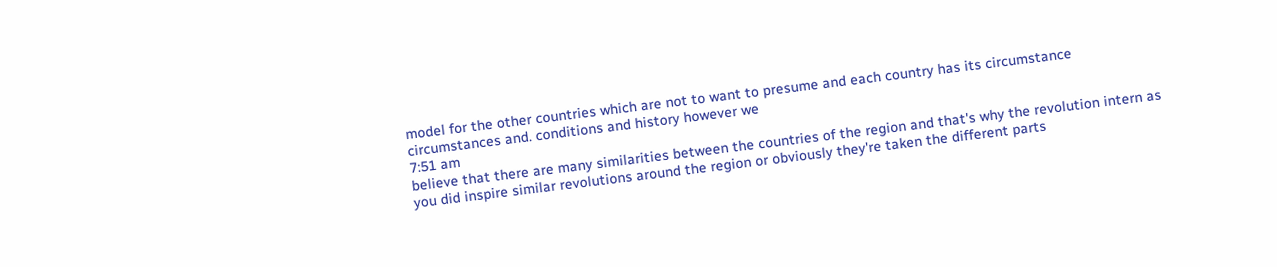model for the other countries which are not to want to presume and each country has its circumstance circumstances and. conditions and history however we
7:51 am
believe that there are many similarities between the countries of the region and that's why the revolution intern as you did inspire similar revolutions around the region or obviously they're taken the different parts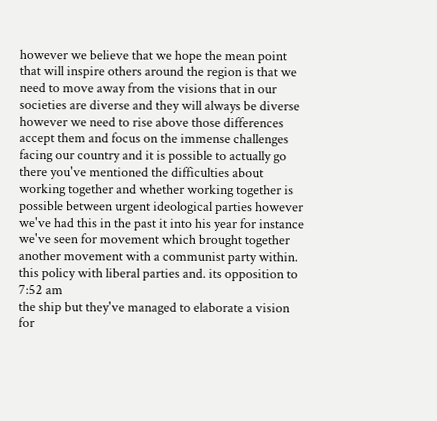however we believe that we hope the mean point that will inspire others around the region is that we need to move away from the visions that in our societies are diverse and they will always be diverse however we need to rise above those differences accept them and focus on the immense challenges facing our country and it is possible to actually go there you've mentioned the difficulties about working together and whether working together is possible between urgent ideological parties however we've had this in the past it into his year for instance we've seen for movement which brought together another movement with a communist party within. this policy with liberal parties and. its opposition to
7:52 am
the ship but they've managed to elaborate a vision for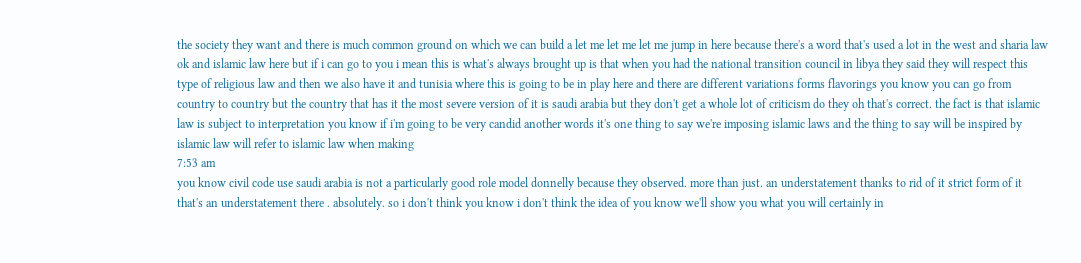the society they want and there is much common ground on which we can build a let me let me let me jump in here because there's a word that's used a lot in the west and sharia law ok and islamic law here but if i can go to you i mean this is what's always brought up is that when you had the national transition council in libya they said they will respect this type of religious law and then we also have it and tunisia where this is going to be in play here and there are different variations forms flavorings you know you can go from country to country but the country that has it the most severe version of it is saudi arabia but they don't get a whole lot of criticism do they oh that's correct. the fact is that islamic law is subject to interpretation you know if i'm going to be very candid another words it's one thing to say we're imposing islamic laws and the thing to say will be inspired by islamic law will refer to islamic law when making
7:53 am
you know civil code use saudi arabia is not a particularly good role model donnelly because they observed. more than just. an understatement thanks to rid of it strict form of it that's an understatement there . absolutely. so i don't think you know i don't think the idea of you know we'll show you what you will certainly in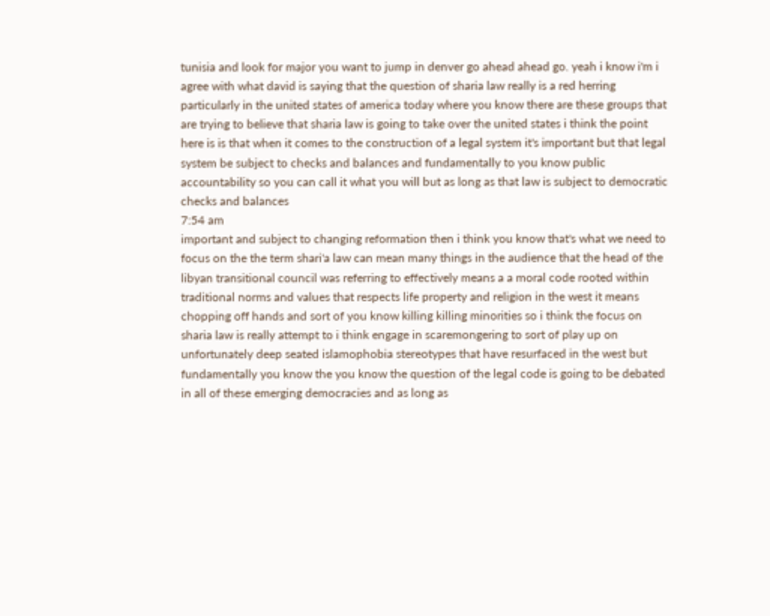tunisia and look for major you want to jump in denver go ahead ahead go. yeah i know i'm i agree with what david is saying that the question of sharia law really is a red herring particularly in the united states of america today where you know there are these groups that are trying to believe that sharia law is going to take over the united states i think the point here is is that when it comes to the construction of a legal system it's important but that legal system be subject to checks and balances and fundamentally to you know public accountability so you can call it what you will but as long as that law is subject to democratic checks and balances
7:54 am
important and subject to changing reformation then i think you know that's what we need to focus on the the term shari'a law can mean many things in the audience that the head of the libyan transitional council was referring to effectively means a a moral code rooted within traditional norms and values that respects life property and religion in the west it means chopping off hands and sort of you know killing killing minorities so i think the focus on sharia law is really attempt to i think engage in scaremongering to sort of play up on unfortunately deep seated islamophobia stereotypes that have resurfaced in the west but fundamentally you know the you know the question of the legal code is going to be debated in all of these emerging democracies and as long as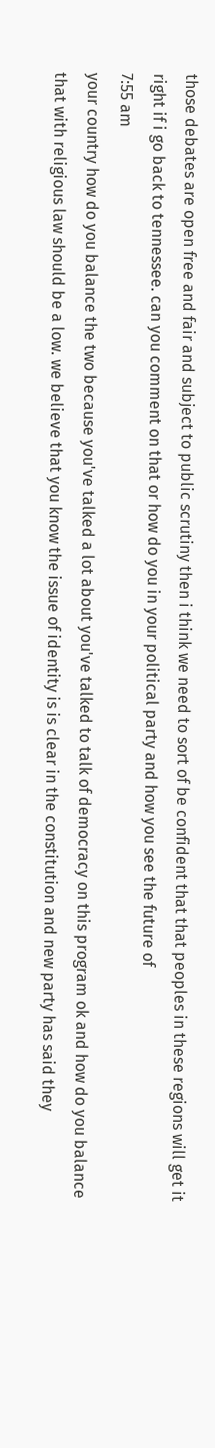those debates are open free and fair and subject to public scrutiny then i think we need to sort of be confident that that peoples in these regions will get it right if i go back to tennessee. can you comment on that or how do you in your political party and how you see the future of
7:55 am
your country how do you balance the two because you've talked a lot about you've talked to talk of democracy on this program ok and how do you balance that with religious law should be a low. we believe that you know the issue of identity is is clear in the constitution and new party has said they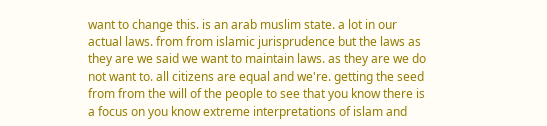want to change this. is an arab muslim state. a lot in our actual laws. from from islamic jurisprudence but the laws as they are we said we want to maintain laws. as they are we do not want to. all citizens are equal and we're. getting the seed from from the will of the people to see that you know there is a focus on you know extreme interpretations of islam and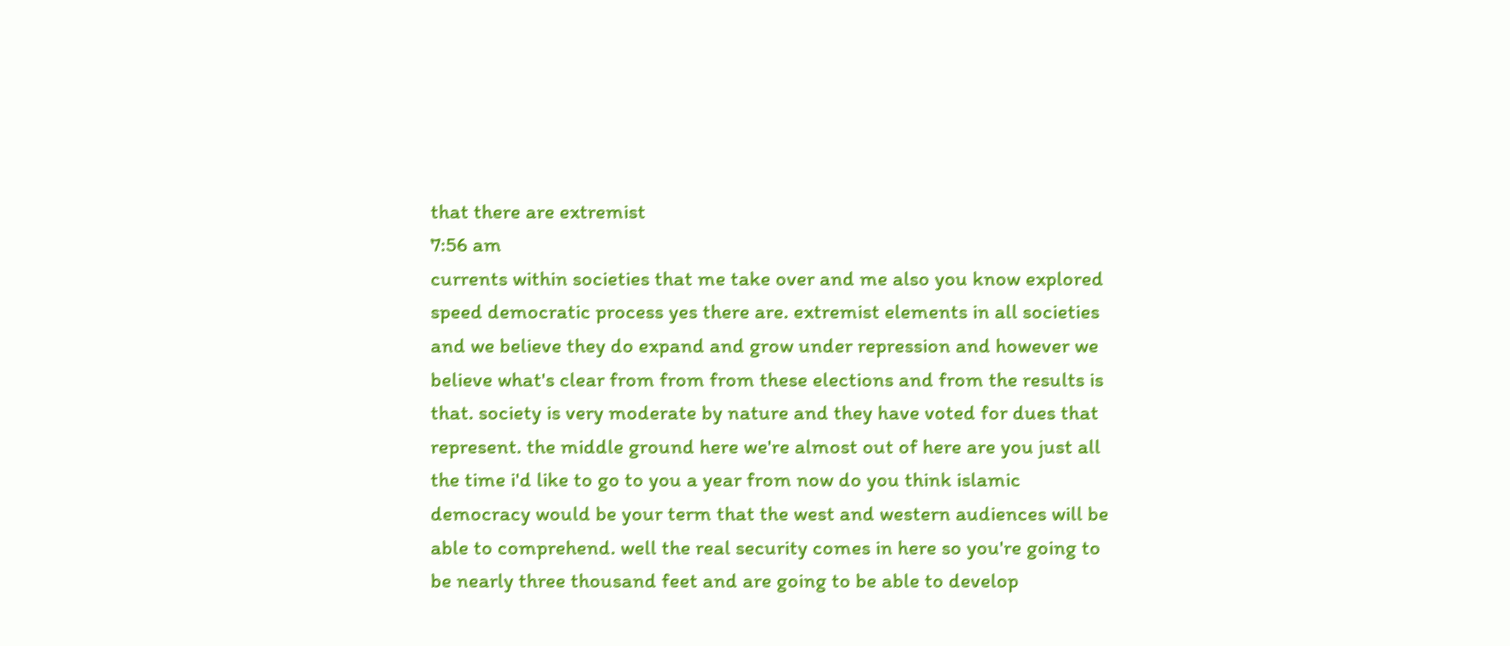that there are extremist
7:56 am
currents within societies that me take over and me also you know explored speed democratic process yes there are. extremist elements in all societies and we believe they do expand and grow under repression and however we believe what's clear from from from these elections and from the results is that. society is very moderate by nature and they have voted for dues that represent. the middle ground here we're almost out of here are you just all the time i'd like to go to you a year from now do you think islamic democracy would be your term that the west and western audiences will be able to comprehend. well the real security comes in here so you're going to be nearly three thousand feet and are going to be able to develop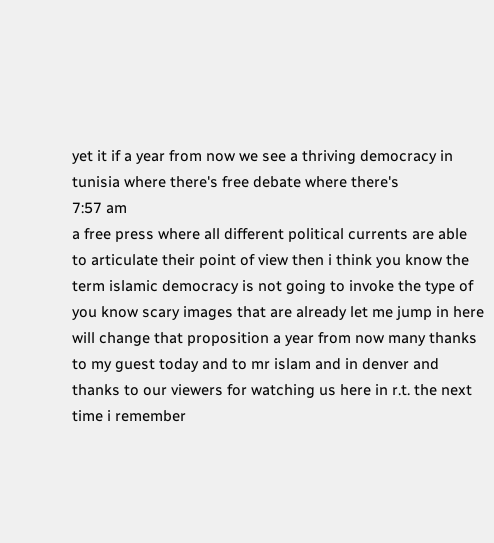yet it if a year from now we see a thriving democracy in tunisia where there's free debate where there's
7:57 am
a free press where all different political currents are able to articulate their point of view then i think you know the term islamic democracy is not going to invoke the type of you know scary images that are already let me jump in here will change that proposition a year from now many thanks to my guest today and to mr islam and in denver and thanks to our viewers for watching us here in r.t. the next time i remember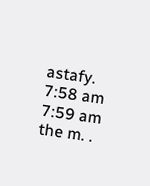astafy.
7:58 am
7:59 am
the m. .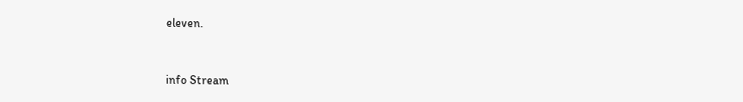eleven.


info Stream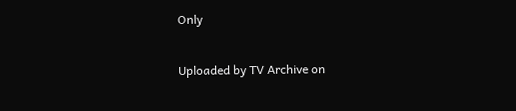Only

Uploaded by TV Archive on